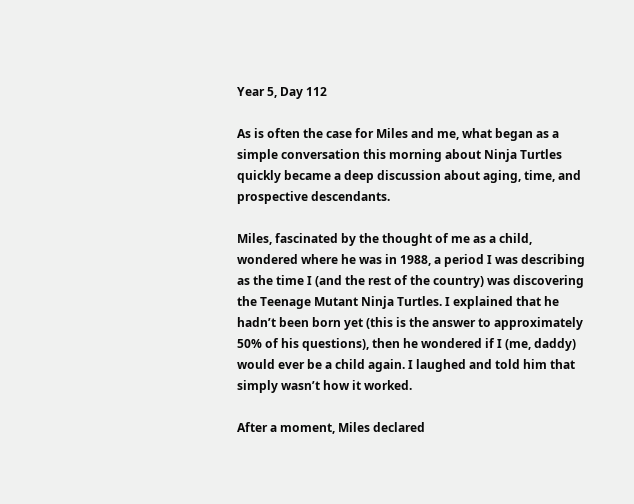Year 5, Day 112

As is often the case for Miles and me, what began as a simple conversation this morning about Ninja Turtles quickly became a deep discussion about aging, time, and prospective descendants.

Miles, fascinated by the thought of me as a child, wondered where he was in 1988, a period I was describing as the time I (and the rest of the country) was discovering the Teenage Mutant Ninja Turtles. I explained that he hadn’t been born yet (this is the answer to approximately 50% of his questions), then he wondered if I (me, daddy) would ever be a child again. I laughed and told him that simply wasn’t how it worked.

After a moment, Miles declared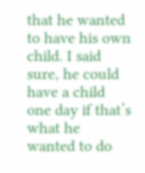that he wanted to have his own child. I said sure, he could have a child one day if that’s what he wanted to do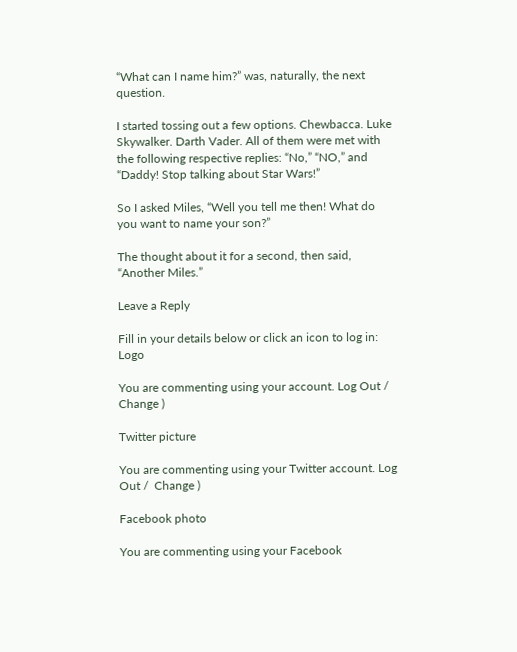“What can I name him?” was, naturally, the next question.

I started tossing out a few options. Chewbacca. Luke Skywalker. Darth Vader. All of them were met with the following respective replies: “No,” “NO,” and “Daddy! Stop talking about Star Wars!”

So I asked Miles, “Well you tell me then! What do you want to name your son?”

The thought about it for a second, then said, “Another Miles.”

Leave a Reply

Fill in your details below or click an icon to log in: Logo

You are commenting using your account. Log Out /  Change )

Twitter picture

You are commenting using your Twitter account. Log Out /  Change )

Facebook photo

You are commenting using your Facebook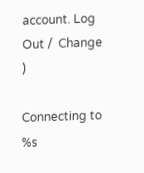account. Log Out /  Change )

Connecting to %s